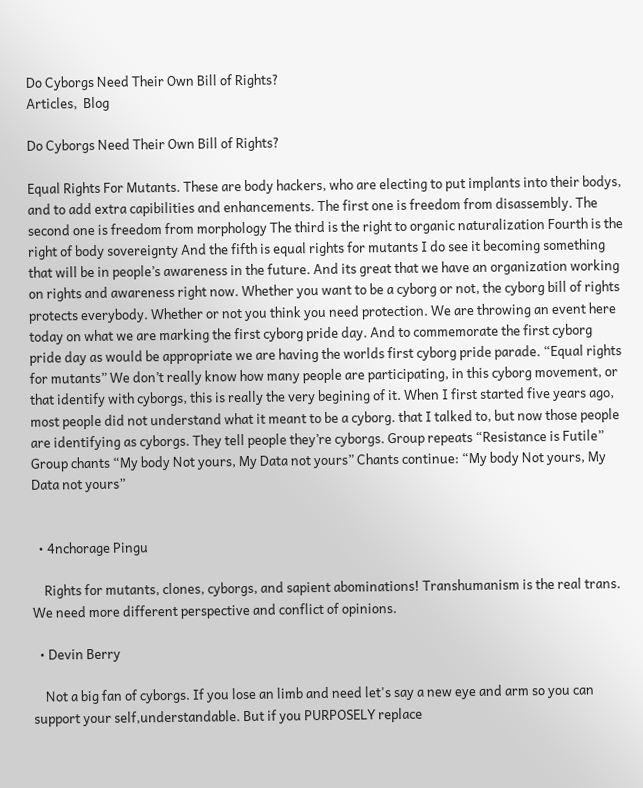Do Cyborgs Need Their Own Bill of Rights?
Articles,  Blog

Do Cyborgs Need Their Own Bill of Rights?

Equal Rights For Mutants. These are body hackers, who are electing to put implants into their bodys, and to add extra capibilities and enhancements. The first one is freedom from disassembly. The second one is freedom from morphology The third is the right to organic naturalization Fourth is the right of body sovereignty And the fifth is equal rights for mutants I do see it becoming something that will be in people’s awareness in the future. And its great that we have an organization working on rights and awareness right now. Whether you want to be a cyborg or not, the cyborg bill of rights protects everybody. Whether or not you think you need protection. We are throwing an event here today on what we are marking the first cyborg pride day. And to commemorate the first cyborg pride day as would be appropriate we are having the worlds first cyborg pride parade. “Equal rights for mutants” We don’t really know how many people are participating, in this cyborg movement, or that identify with cyborgs, this is really the very begining of it. When I first started five years ago, most people did not understand what it meant to be a cyborg. that I talked to, but now those people are identifying as cyborgs. They tell people they’re cyborgs. Group repeats “Resistance is Futile” Group chants “My body Not yours, My Data not yours” Chants continue: “My body Not yours, My Data not yours”


  • 4nchorage Pingu

    Rights for mutants, clones, cyborgs, and sapient abominations! Transhumanism is the real trans. We need more different perspective and conflict of opinions.

  • Devin Berry

    Not a big fan of cyborgs. If you lose an limb and need let's say a new eye and arm so you can support your self,understandable. But if you PURPOSELY replace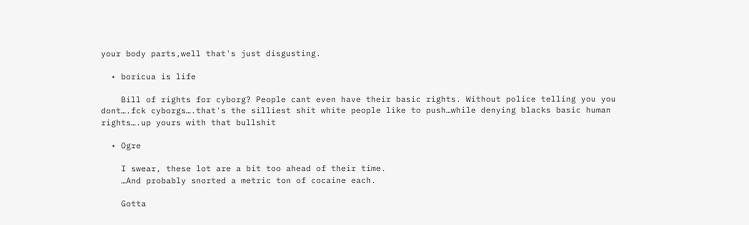your body parts,well that's just disgusting.

  • boricua is life

    Bill of rights for cyborg? People cant even have their basic rights. Without police telling you you dont….fck cyborgs….that's the silliest shit white people like to push…while denying blacks basic human rights….up yours with that bullshit

  • Ogre

    I swear, these lot are a bit too ahead of their time.
    …And probably snorted a metric ton of cocaine each.

    Gotta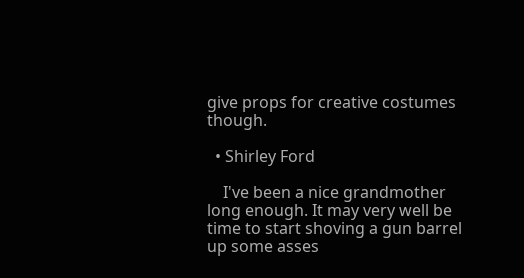give props for creative costumes though.

  • Shirley Ford

    I've been a nice grandmother long enough. It may very well be time to start shoving a gun barrel up some asses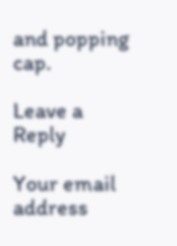and popping cap.

Leave a Reply

Your email address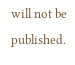will not be published.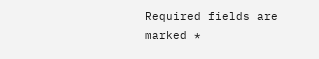Required fields are marked *